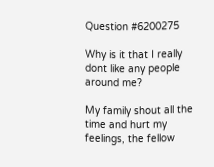Question #6200275

Why is it that I really dont like any people around me?

My family shout all the time and hurt my feelings, the fellow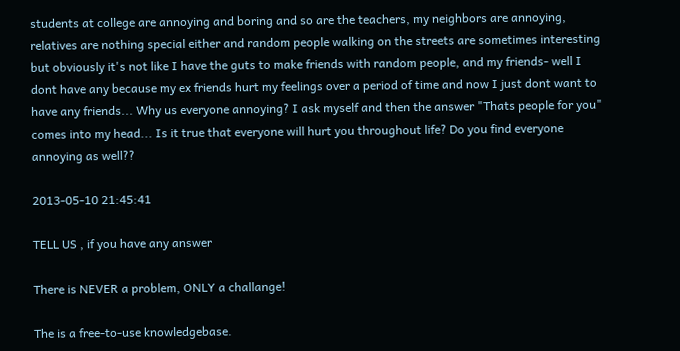students at college are annoying and boring and so are the teachers, my neighbors are annoying, relatives are nothing special either and random people walking on the streets are sometimes interesting but obviously it's not like I have the guts to make friends with random people, and my friends- well I dont have any because my ex friends hurt my feelings over a period of time and now I just dont want to have any friends... Why us everyone annoying? I ask myself and then the answer "Thats people for you" comes into my head... Is it true that everyone will hurt you throughout life? Do you find everyone annoying as well??

2013-05-10 21:45:41

TELL US , if you have any answer

There is NEVER a problem, ONLY a challange!

The is a free-to-use knowledgebase.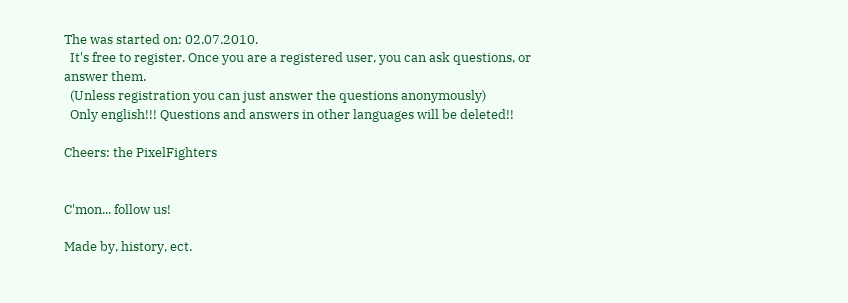The was started on: 02.07.2010.
  It's free to register. Once you are a registered user, you can ask questions, or answer them.
  (Unless registration you can just answer the questions anonymously)
  Only english!!! Questions and answers in other languages will be deleted!!

Cheers: the PixelFighters


C'mon... follow us!

Made by, history, ect.